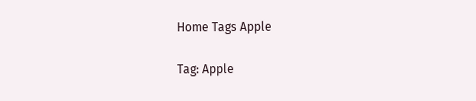Home Tags Apple

Tag: Apple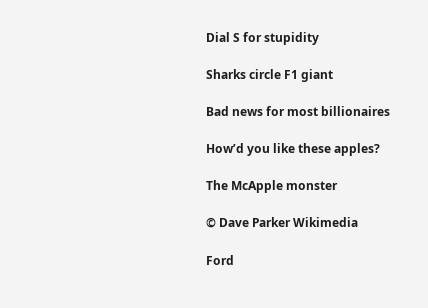Dial S for stupidity

Sharks circle F1 giant

Bad news for most billionaires

How’d you like these apples?

The McApple monster

© Dave Parker Wikimedia

Ford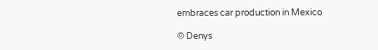embraces car production in Mexico

© Denys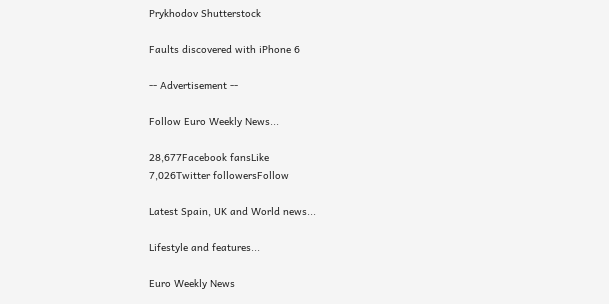Prykhodov Shutterstock

Faults discovered with iPhone 6

-- Advertisement --

Follow Euro Weekly News...

28,677Facebook fansLike
7,026Twitter followersFollow

Latest Spain, UK and World news...

Lifestyle and features...

Euro Weekly News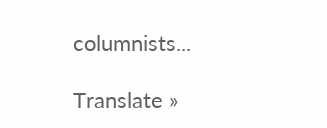columnists...

Translate »